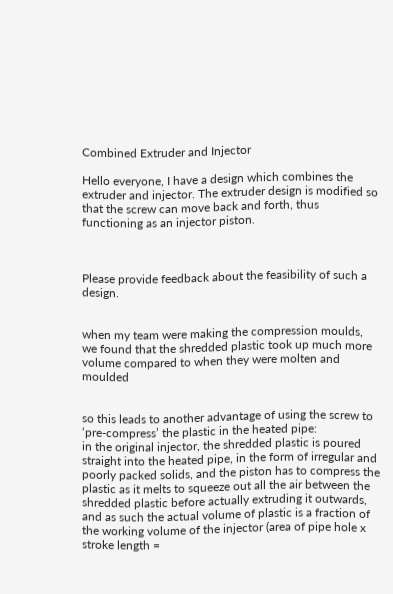Combined Extruder and Injector

Hello everyone, I have a design which combines the extruder and injector. The extruder design is modified so that the screw can move back and forth, thus functioning as an injector piston.



Please provide feedback about the feasibility of such a design.


when my team were making the compression moulds, we found that the shredded plastic took up much more volume compared to when they were molten and moulded


so this leads to another advantage of using the screw to ‘pre-compress’ the plastic in the heated pipe:
in the original injector, the shredded plastic is poured straight into the heated pipe, in the form of irregular and poorly packed solids, and the piston has to compress the plastic as it melts to squeeze out all the air between the shredded plastic before actually extruding it outwards, and as such the actual volume of plastic is a fraction of the working volume of the injector (area of pipe hole x stroke length =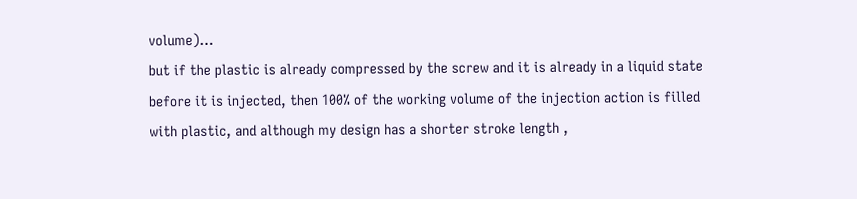volume)…
but if the plastic is already compressed by the screw and it is already in a liquid state before it is injected, then 100% of the working volume of the injection action is filled with plastic, and although my design has a shorter stroke length ,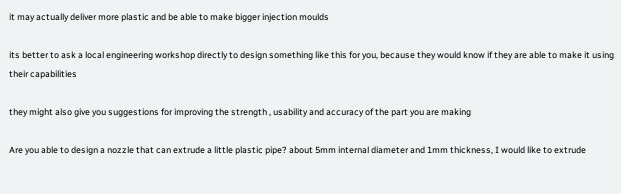it may actually deliver more plastic and be able to make bigger injection moulds

its better to ask a local engineering workshop directly to design something like this for you, because they would know if they are able to make it using their capabilities

they might also give you suggestions for improving the strength , usability and accuracy of the part you are making

Are you able to design a nozzle that can extrude a little plastic pipe? about 5mm internal diameter and 1mm thickness, I would like to extrude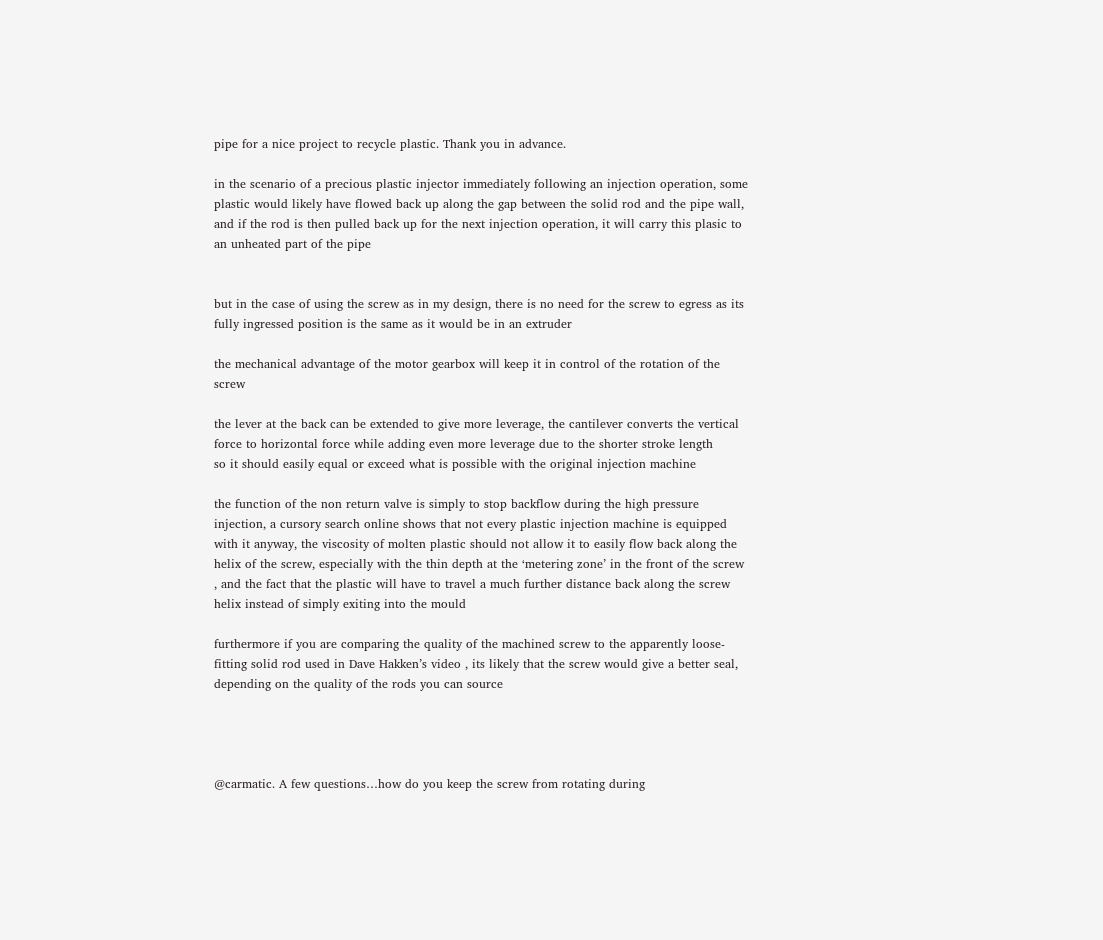pipe for a nice project to recycle plastic. Thank you in advance.

in the scenario of a precious plastic injector immediately following an injection operation, some plastic would likely have flowed back up along the gap between the solid rod and the pipe wall, and if the rod is then pulled back up for the next injection operation, it will carry this plasic to an unheated part of the pipe


but in the case of using the screw as in my design, there is no need for the screw to egress as its fully ingressed position is the same as it would be in an extruder

the mechanical advantage of the motor gearbox will keep it in control of the rotation of the screw

the lever at the back can be extended to give more leverage, the cantilever converts the vertical force to horizontal force while adding even more leverage due to the shorter stroke length
so it should easily equal or exceed what is possible with the original injection machine

the function of the non return valve is simply to stop backflow during the high pressure injection, a cursory search online shows that not every plastic injection machine is equipped with it anyway, the viscosity of molten plastic should not allow it to easily flow back along the helix of the screw, especially with the thin depth at the ‘metering zone’ in the front of the screw , and the fact that the plastic will have to travel a much further distance back along the screw helix instead of simply exiting into the mould

furthermore if you are comparing the quality of the machined screw to the apparently loose-fitting solid rod used in Dave Hakken’s video , its likely that the screw would give a better seal, depending on the quality of the rods you can source




@carmatic. A few questions…how do you keep the screw from rotating during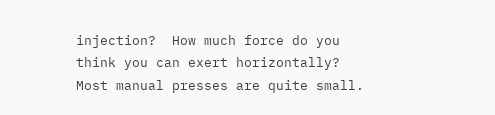injection?  How much force do you think you can exert horizontally?  Most manual presses are quite small.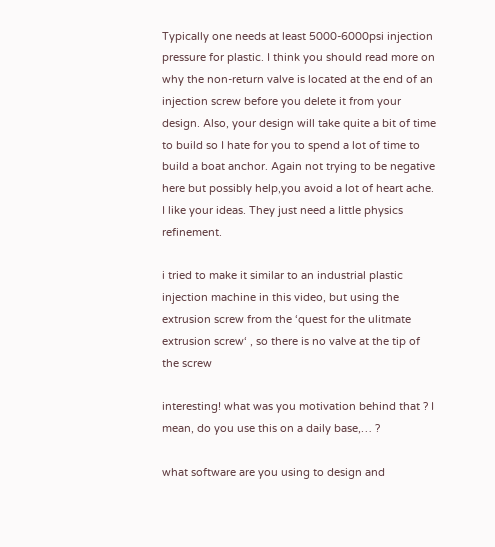Typically one needs at least 5000-6000psi injection pressure for plastic. I think you should read more on why the non-return valve is located at the end of an injection screw before you delete it from your design. Also, your design will take quite a bit of time to build so I hate for you to spend a lot of time to build a boat anchor. Again not trying to be negative here but possibly help,you avoid a lot of heart ache. I like your ideas. They just need a little physics refinement.

i tried to make it similar to an industrial plastic injection machine in this video, but using the extrusion screw from the ‘quest for the ulitmate extrusion screw‘ , so there is no valve at the tip of the screw

interesting! what was you motivation behind that ? I mean, do you use this on a daily base,… ?

what software are you using to design and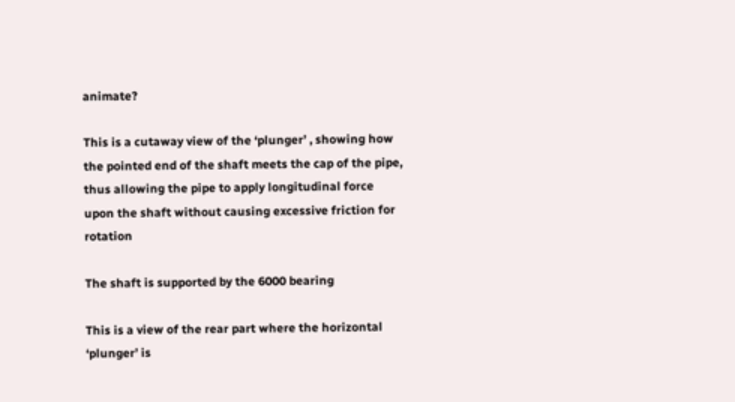animate?

This is a cutaway view of the ‘plunger’ , showing how the pointed end of the shaft meets the cap of the pipe, thus allowing the pipe to apply longitudinal force  upon the shaft without causing excessive friction for rotation

The shaft is supported by the 6000 bearing

This is a view of the rear part where the horizontal ‘plunger’ is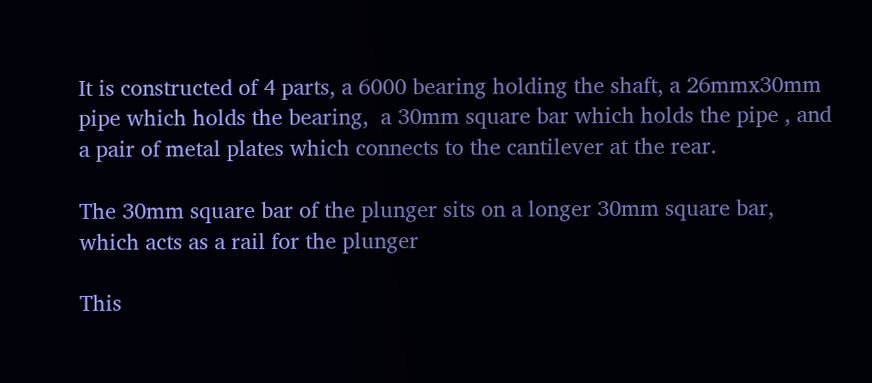It is constructed of 4 parts, a 6000 bearing holding the shaft, a 26mmx30mm pipe which holds the bearing,  a 30mm square bar which holds the pipe , and a pair of metal plates which connects to the cantilever at the rear.

The 30mm square bar of the plunger sits on a longer 30mm square bar, which acts as a rail for the plunger

This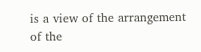is a view of the arrangement of the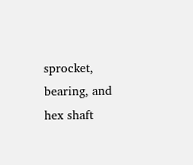sprocket, bearing, and hex shaft